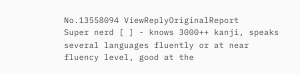No.13558094 ViewReplyOriginalReport
Super nerd [ ] - knows 3000++ kanji, speaks several languages fluently or at near fluency level, good at the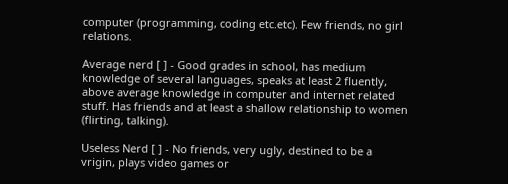computer (programming, coding etc.etc). Few friends, no girl relations.

Average nerd [ ] - Good grades in school, has medium knowledge of several languages, speaks at least 2 fluently, above average knowledge in computer and internet related stuff. Has friends and at least a shallow relationship to women (flirting, talking).

Useless Nerd [ ] - No friends, very ugly, destined to be a vrigin, plays video games or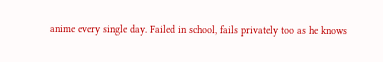anime every single day. Failed in school, fails privately too as he knows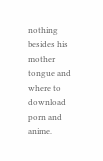nothing besides his mother tongue and where to download porn and anime.